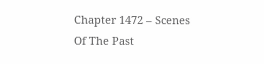Chapter 1472 – Scenes Of The Past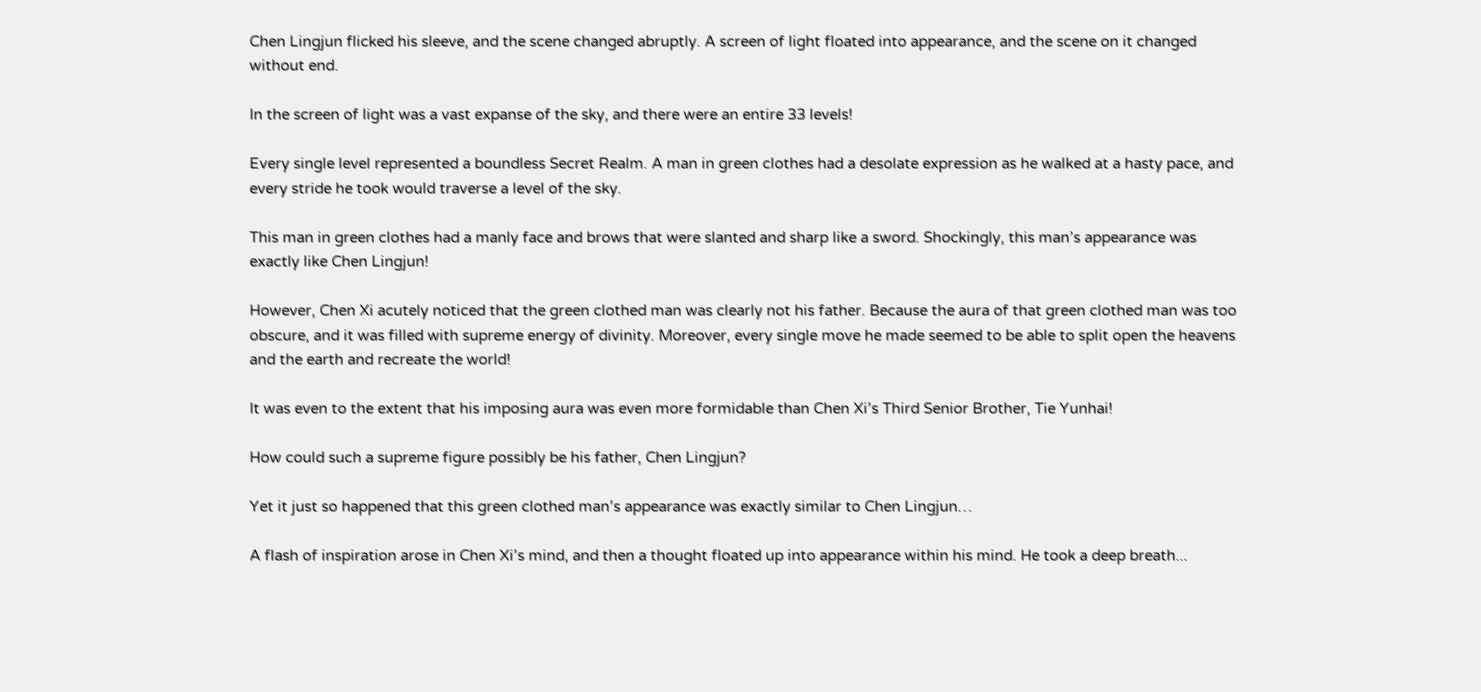Chen Lingjun flicked his sleeve, and the scene changed abruptly. A screen of light floated into appearance, and the scene on it changed without end.

In the screen of light was a vast expanse of the sky, and there were an entire 33 levels!

Every single level represented a boundless Secret Realm. A man in green clothes had a desolate expression as he walked at a hasty pace, and every stride he took would traverse a level of the sky.

This man in green clothes had a manly face and brows that were slanted and sharp like a sword. Shockingly, this man’s appearance was exactly like Chen Lingjun!

However, Chen Xi acutely noticed that the green clothed man was clearly not his father. Because the aura of that green clothed man was too obscure, and it was filled with supreme energy of divinity. Moreover, every single move he made seemed to be able to split open the heavens and the earth and recreate the world!

It was even to the extent that his imposing aura was even more formidable than Chen Xi’s Third Senior Brother, Tie Yunhai!

How could such a supreme figure possibly be his father, Chen Lingjun?

Yet it just so happened that this green clothed man’s appearance was exactly similar to Chen Lingjun…

A flash of inspiration arose in Chen Xi’s mind, and then a thought floated up into appearance within his mind. He took a deep breath...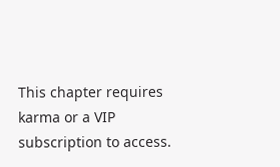This chapter requires karma or a VIP subscription to access.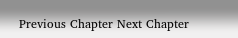Previous Chapter Next Chapter